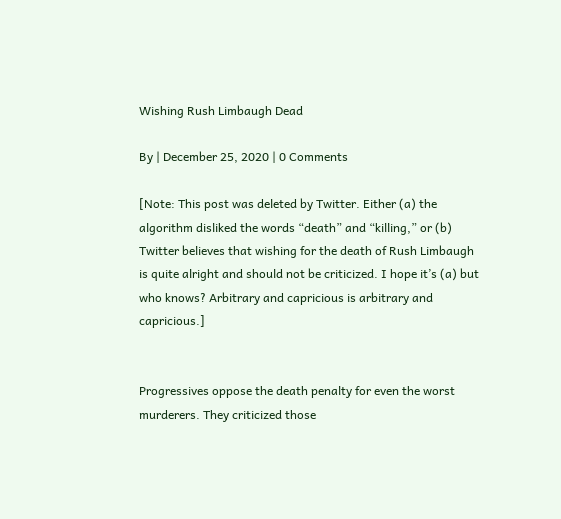Wishing Rush Limbaugh Dead

By | December 25, 2020 | 0 Comments

[Note: This post was deleted by Twitter. Either (a) the algorithm disliked the words “death” and “killing,” or (b) Twitter believes that wishing for the death of Rush Limbaugh is quite alright and should not be criticized. I hope it’s (a) but who knows? Arbitrary and capricious is arbitrary and capricious.]


Progressives oppose the death penalty for even the worst murderers. They criticized those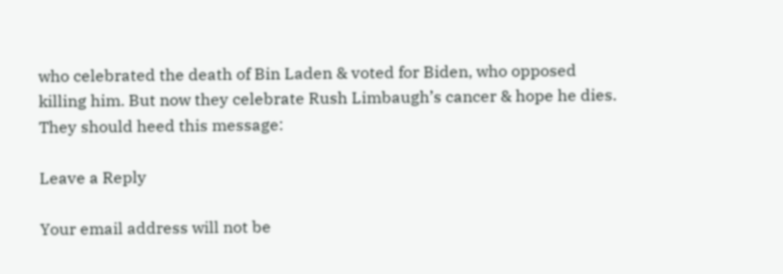who celebrated the death of Bin Laden & voted for Biden, who opposed killing him. But now they celebrate Rush Limbaugh’s cancer & hope he dies. They should heed this message:

Leave a Reply

Your email address will not be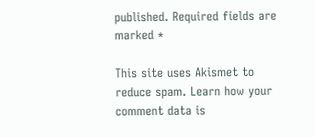published. Required fields are marked *

This site uses Akismet to reduce spam. Learn how your comment data is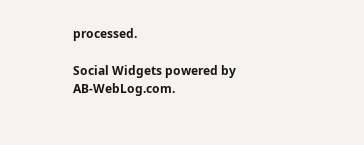processed.

Social Widgets powered by AB-WebLog.com.